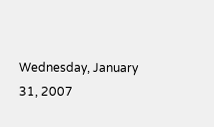Wednesday, January 31, 2007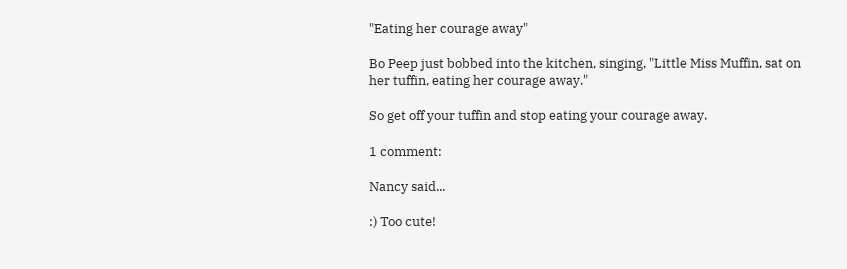"Eating her courage away"

Bo Peep just bobbed into the kitchen, singing, "Little Miss Muffin, sat on her tuffin, eating her courage away."

So get off your tuffin and stop eating your courage away.

1 comment:

Nancy said...

:) Too cute!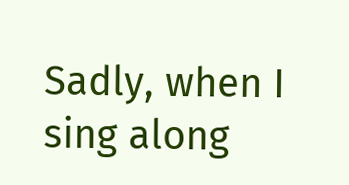Sadly, when I sing along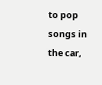to pop songs in the car,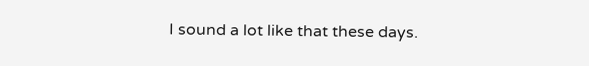I sound a lot like that these days.